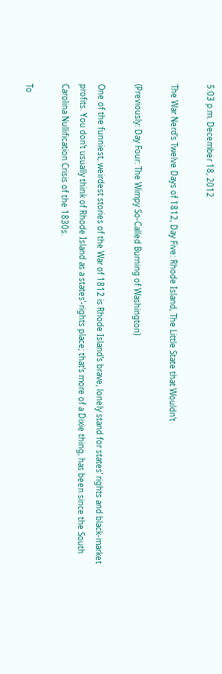5:03 p.m. December 18, 2012

The War Nerd’s Twelve Days of 1812, Day Five: Rhode Island, The Little State that Wouldn’t

(Previously: Day Four: The Wimpy So-Called Burning of Washington)

One of the funniest, weirdest stories of the War of 1812 is Rhode Island’s brave, lonely stand for states’ rights and black-market profits. You don’t usually think of Rhode Island as a states’-rights place; that’s more of a Dixie thing, has been since the South Carolina Nullification Crisis of the 1830s.

To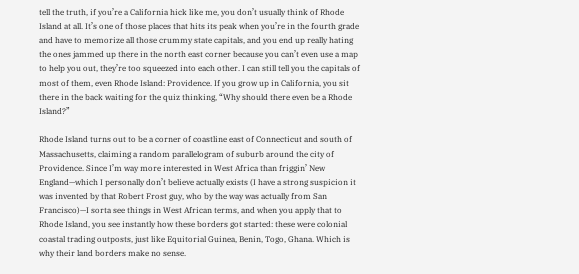tell the truth, if you’re a California hick like me, you don’t usually think of Rhode Island at all. It’s one of those places that hits its peak when you’re in the fourth grade and have to memorize all those crummy state capitals, and you end up really hating the ones jammed up there in the north east corner because you can’t even use a map to help you out, they’re too squeezed into each other. I can still tell you the capitals of most of them, even Rhode Island: Providence. If you grow up in California, you sit there in the back waiting for the quiz thinking, “Why should there even be a Rhode Island?”

Rhode Island turns out to be a corner of coastline east of Connecticut and south of Massachusetts, claiming a random parallelogram of suburb around the city of Providence. Since I’m way more interested in West Africa than friggin’ New England—which I personally don’t believe actually exists (I have a strong suspicion it was invented by that Robert Frost guy, who by the way was actually from San Francisco)—I sorta see things in West African terms, and when you apply that to Rhode Island, you see instantly how these borders got started: these were colonial coastal trading outposts, just like Equitorial Guinea, Benin, Togo, Ghana. Which is why their land borders make no sense.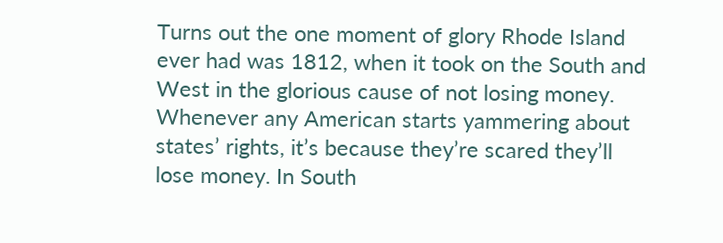Turns out the one moment of glory Rhode Island ever had was 1812, when it took on the South and West in the glorious cause of not losing money. Whenever any American starts yammering about states’ rights, it’s because they’re scared they’ll lose money. In South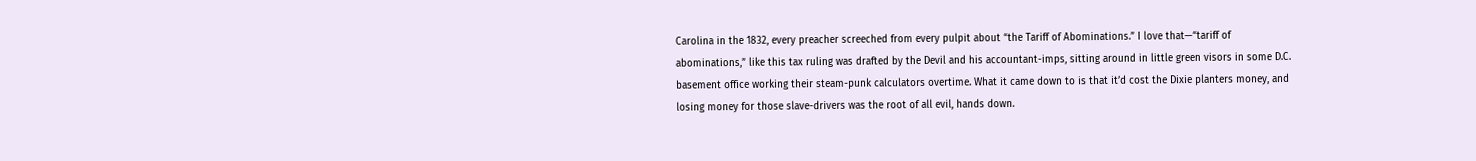Carolina in the 1832, every preacher screeched from every pulpit about “the Tariff of Abominations.” I love that—“tariff of abominations,” like this tax ruling was drafted by the Devil and his accountant-imps, sitting around in little green visors in some D.C. basement office working their steam-punk calculators overtime. What it came down to is that it’d cost the Dixie planters money, and losing money for those slave-drivers was the root of all evil, hands down.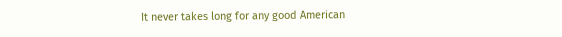It never takes long for any good American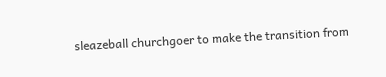sleazeball churchgoer to make the transition from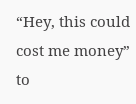“Hey, this could cost me money” to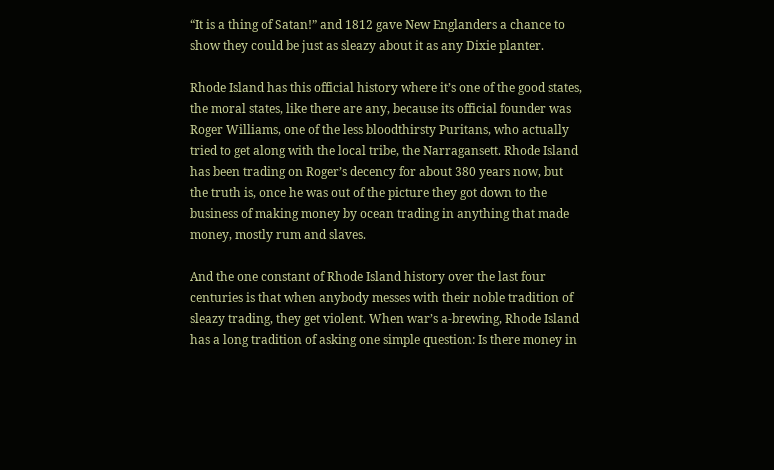“It is a thing of Satan!” and 1812 gave New Englanders a chance to show they could be just as sleazy about it as any Dixie planter.

Rhode Island has this official history where it’s one of the good states, the moral states, like there are any, because its official founder was Roger Williams, one of the less bloodthirsty Puritans, who actually tried to get along with the local tribe, the Narragansett. Rhode Island has been trading on Roger’s decency for about 380 years now, but the truth is, once he was out of the picture they got down to the business of making money by ocean trading in anything that made money, mostly rum and slaves.

And the one constant of Rhode Island history over the last four centuries is that when anybody messes with their noble tradition of sleazy trading, they get violent. When war’s a-brewing, Rhode Island has a long tradition of asking one simple question: Is there money in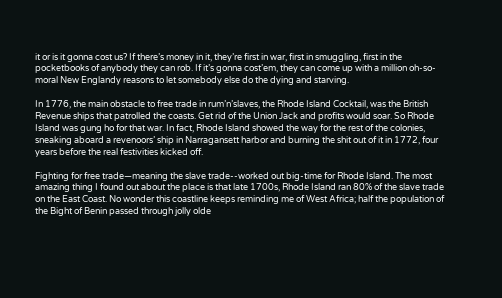it or is it gonna cost us? If there’s money in it, they’re first in war, first in smuggling, first in the pocketbooks of anybody they can rob. If it’s gonna cost’em, they can come up with a million oh-so-moral New Englandy reasons to let somebody else do the dying and starving.

In 1776, the main obstacle to free trade in rum’n’slaves, the Rhode Island Cocktail, was the British Revenue ships that patrolled the coasts. Get rid of the Union Jack and profits would soar. So Rhode Island was gung ho for that war. In fact, Rhode Island showed the way for the rest of the colonies, sneaking aboard a revenoors’ ship in Narragansett harbor and burning the shit out of it in 1772, four years before the real festivities kicked off.

Fighting for free trade—meaning the slave trade--worked out big-time for Rhode Island. The most amazing thing I found out about the place is that late 1700s, Rhode Island ran 80% of the slave trade on the East Coast. No wonder this coastline keeps reminding me of West Africa; half the population of the Bight of Benin passed through jolly olde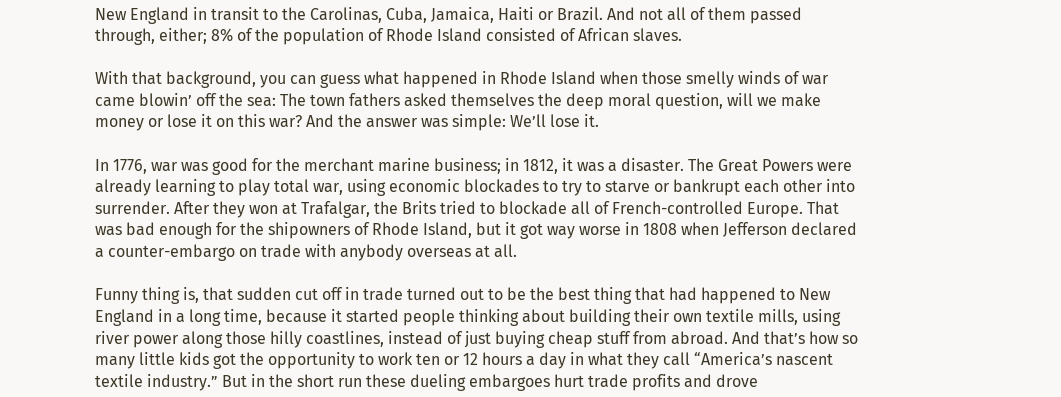New England in transit to the Carolinas, Cuba, Jamaica, Haiti or Brazil. And not all of them passed through, either; 8% of the population of Rhode Island consisted of African slaves.

With that background, you can guess what happened in Rhode Island when those smelly winds of war came blowin’ off the sea: The town fathers asked themselves the deep moral question, will we make money or lose it on this war? And the answer was simple: We’ll lose it.

In 1776, war was good for the merchant marine business; in 1812, it was a disaster. The Great Powers were already learning to play total war, using economic blockades to try to starve or bankrupt each other into surrender. After they won at Trafalgar, the Brits tried to blockade all of French-controlled Europe. That was bad enough for the shipowners of Rhode Island, but it got way worse in 1808 when Jefferson declared a counter-embargo on trade with anybody overseas at all.

Funny thing is, that sudden cut off in trade turned out to be the best thing that had happened to New England in a long time, because it started people thinking about building their own textile mills, using river power along those hilly coastlines, instead of just buying cheap stuff from abroad. And that’s how so many little kids got the opportunity to work ten or 12 hours a day in what they call “America’s nascent textile industry.” But in the short run these dueling embargoes hurt trade profits and drove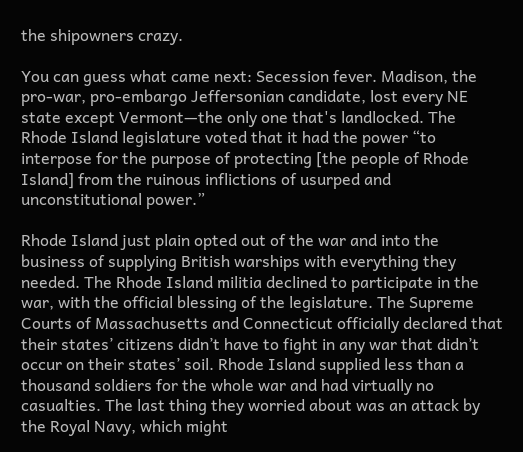the shipowners crazy.

You can guess what came next: Secession fever. Madison, the pro-war, pro-embargo Jeffersonian candidate, lost every NE state except Vermont—the only one that's landlocked. The Rhode Island legislature voted that it had the power “to interpose for the purpose of protecting [the people of Rhode Island] from the ruinous inflictions of usurped and unconstitutional power.”

Rhode Island just plain opted out of the war and into the business of supplying British warships with everything they needed. The Rhode Island militia declined to participate in the war, with the official blessing of the legislature. The Supreme Courts of Massachusetts and Connecticut officially declared that their states’ citizens didn’t have to fight in any war that didn’t occur on their states’ soil. Rhode Island supplied less than a thousand soldiers for the whole war and had virtually no casualties. The last thing they worried about was an attack by the Royal Navy, which might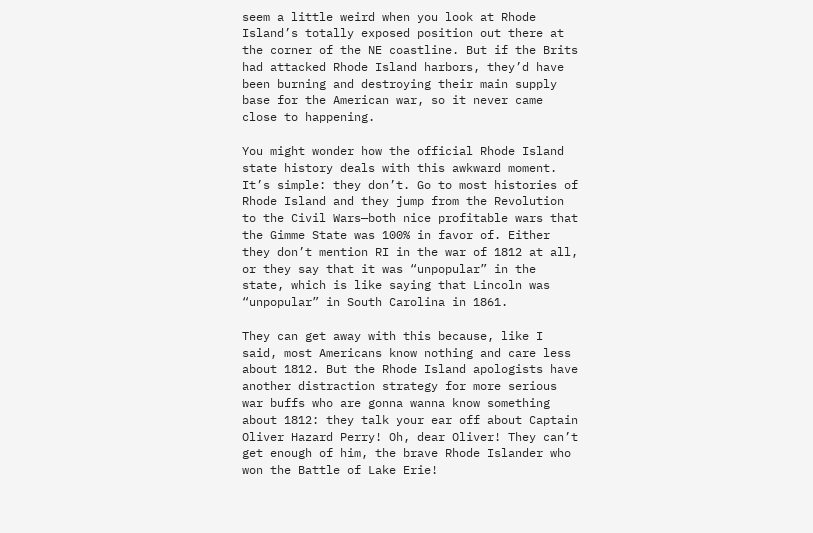seem a little weird when you look at Rhode Island’s totally exposed position out there at the corner of the NE coastline. But if the Brits had attacked Rhode Island harbors, they’d have been burning and destroying their main supply base for the American war, so it never came close to happening.

You might wonder how the official Rhode Island state history deals with this awkward moment. It’s simple: they don’t. Go to most histories of Rhode Island and they jump from the Revolution to the Civil Wars—both nice profitable wars that the Gimme State was 100% in favor of. Either they don’t mention RI in the war of 1812 at all, or they say that it was “unpopular” in the state, which is like saying that Lincoln was “unpopular” in South Carolina in 1861.

They can get away with this because, like I said, most Americans know nothing and care less about 1812. But the Rhode Island apologists have another distraction strategy for more serious war buffs who are gonna wanna know something about 1812: they talk your ear off about Captain Oliver Hazard Perry! Oh, dear Oliver! They can’t get enough of him, the brave Rhode Islander who won the Battle of Lake Erie!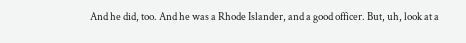And he did, too. And he was a Rhode Islander, and a good officer. But, uh, look at a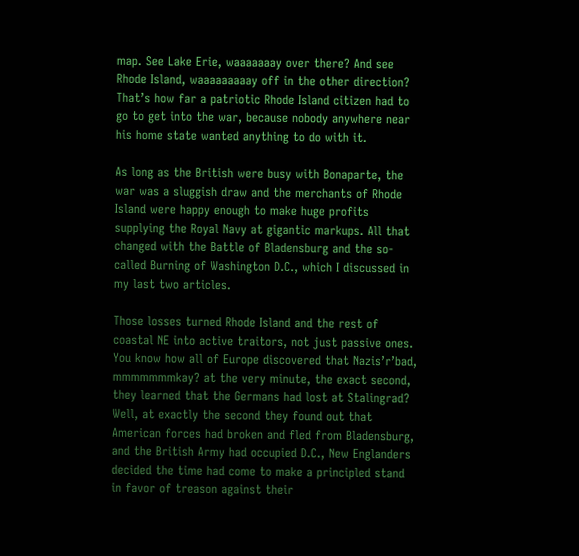map. See Lake Erie, waaaaaaay over there? And see Rhode Island, waaaaaaaaay off in the other direction? That’s how far a patriotic Rhode Island citizen had to go to get into the war, because nobody anywhere near his home state wanted anything to do with it.

As long as the British were busy with Bonaparte, the war was a sluggish draw and the merchants of Rhode Island were happy enough to make huge profits supplying the Royal Navy at gigantic markups. All that changed with the Battle of Bladensburg and the so-called Burning of Washington D.C., which I discussed in my last two articles.

Those losses turned Rhode Island and the rest of coastal NE into active traitors, not just passive ones. You know how all of Europe discovered that Nazis’r’bad, mmmmmmmkay? at the very minute, the exact second, they learned that the Germans had lost at Stalingrad? Well, at exactly the second they found out that American forces had broken and fled from Bladensburg, and the British Army had occupied D.C., New Englanders decided the time had come to make a principled stand in favor of treason against their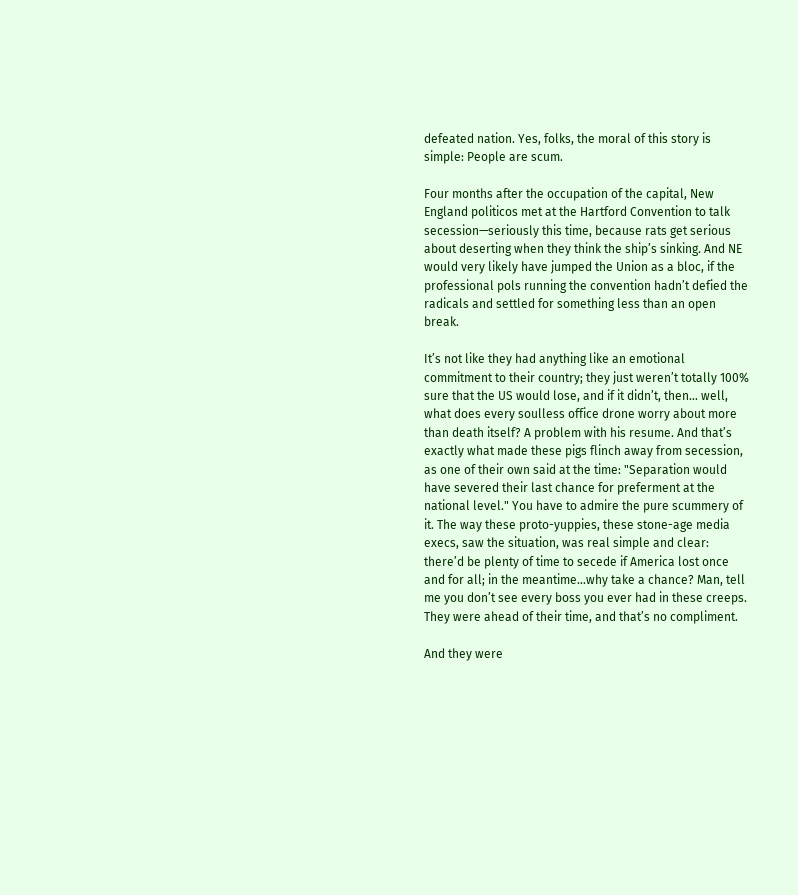defeated nation. Yes, folks, the moral of this story is simple: People are scum.

Four months after the occupation of the capital, New England politicos met at the Hartford Convention to talk secession—seriously this time, because rats get serious about deserting when they think the ship’s sinking. And NE would very likely have jumped the Union as a bloc, if the professional pols running the convention hadn’t defied the radicals and settled for something less than an open break.

It’s not like they had anything like an emotional commitment to their country; they just weren’t totally 100% sure that the US would lose, and if it didn’t, then… well, what does every soulless office drone worry about more than death itself? A problem with his resume. And that’s exactly what made these pigs flinch away from secession, as one of their own said at the time: "Separation would have severed their last chance for preferment at the national level." You have to admire the pure scummery of it. The way these proto-yuppies, these stone-age media execs, saw the situation, was real simple and clear: there’d be plenty of time to secede if America lost once and for all; in the meantime…why take a chance? Man, tell me you don’t see every boss you ever had in these creeps. They were ahead of their time, and that’s no compliment.

And they were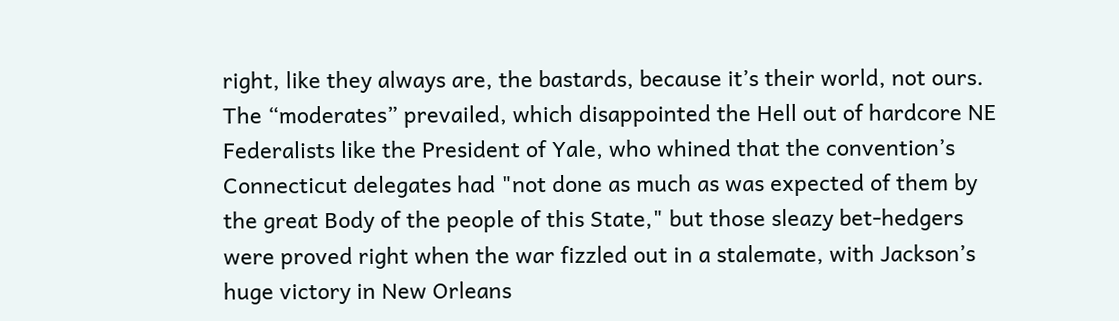right, like they always are, the bastards, because it’s their world, not ours. The “moderates” prevailed, which disappointed the Hell out of hardcore NE Federalists like the President of Yale, who whined that the convention’s Connecticut delegates had "not done as much as was expected of them by the great Body of the people of this State," but those sleazy bet-hedgers were proved right when the war fizzled out in a stalemate, with Jackson’s huge victory in New Orleans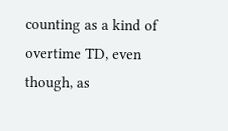counting as a kind of overtime TD, even though, as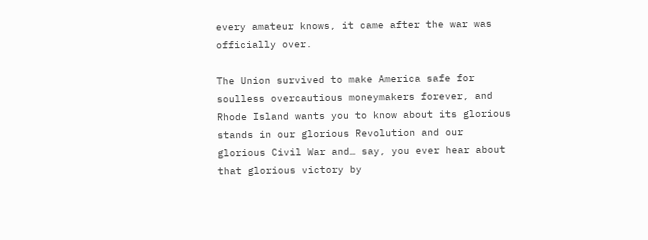every amateur knows, it came after the war was officially over.

The Union survived to make America safe for soulless overcautious moneymakers forever, and Rhode Island wants you to know about its glorious stands in our glorious Revolution and our glorious Civil War and… say, you ever hear about that glorious victory by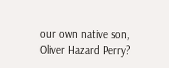our own native son, Oliver Hazard Perry?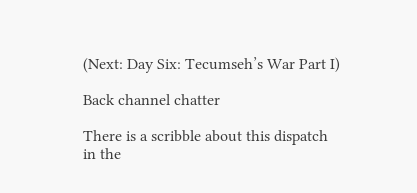(Next: Day Six: Tecumseh’s War Part I)

Back channel chatter

There is a scribble about this dispatch in the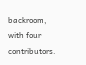backroom, with four contributors.